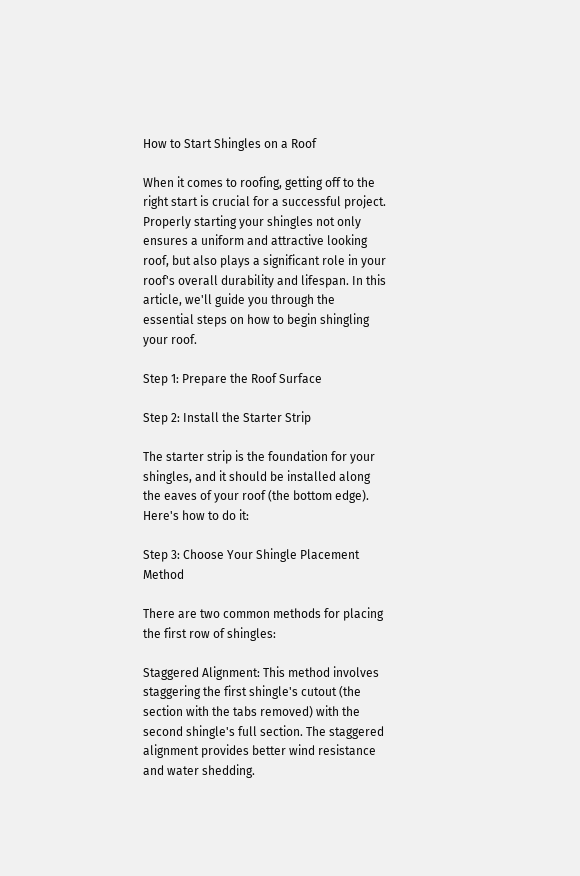How to Start Shingles on a Roof

When it comes to roofing, getting off to the right start is crucial for a successful project. Properly starting your shingles not only ensures a uniform and attractive looking roof, but also plays a significant role in your roof's overall durability and lifespan. In this article, we'll guide you through the essential steps on how to begin shingling your roof.

Step 1: Prepare the Roof Surface

Step 2: Install the Starter Strip

The starter strip is the foundation for your shingles, and it should be installed along the eaves of your roof (the bottom edge). Here's how to do it:

Step 3: Choose Your Shingle Placement Method

There are two common methods for placing the first row of shingles:

Staggered Alignment: This method involves staggering the first shingle's cutout (the section with the tabs removed) with the second shingle's full section. The staggered alignment provides better wind resistance and water shedding.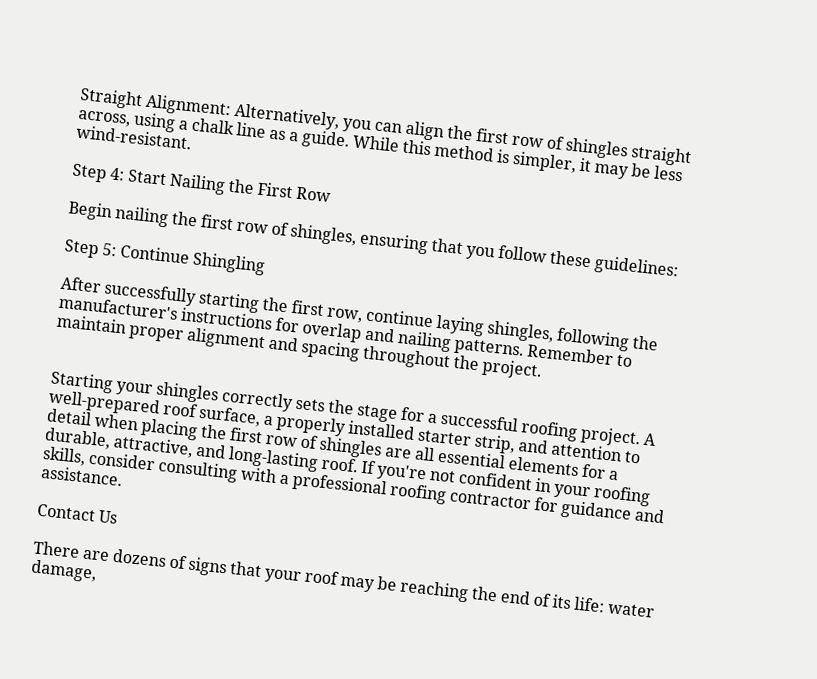Straight Alignment: Alternatively, you can align the first row of shingles straight across, using a chalk line as a guide. While this method is simpler, it may be less wind-resistant.

Step 4: Start Nailing the First Row

Begin nailing the first row of shingles, ensuring that you follow these guidelines:

Step 5: Continue Shingling

After successfully starting the first row, continue laying shingles, following the manufacturer's instructions for overlap and nailing patterns. Remember to maintain proper alignment and spacing throughout the project.


Starting your shingles correctly sets the stage for a successful roofing project. A well-prepared roof surface, a properly installed starter strip, and attention to detail when placing the first row of shingles are all essential elements for a durable, attractive, and long-lasting roof. If you're not confident in your roofing skills, consider consulting with a professional roofing contractor for guidance and assistance.

Contact Us

There are dozens of signs that your roof may be reaching the end of its life: water damage,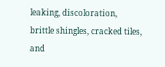leaking, discoloration, brittle shingles, cracked tiles, and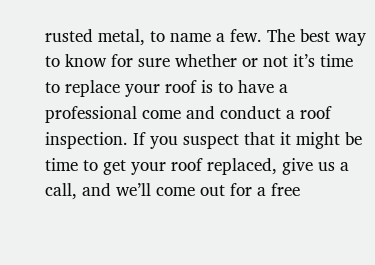rusted metal, to name a few. The best way to know for sure whether or not it’s time to replace your roof is to have a professional come and conduct a roof inspection. If you suspect that it might be time to get your roof replaced, give us a call, and we’ll come out for a free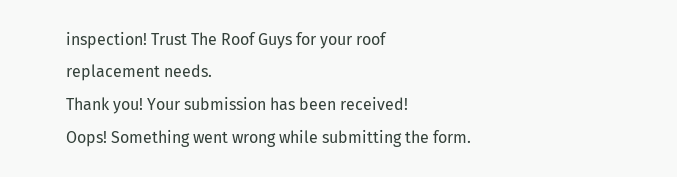inspection! Trust The Roof Guys for your roof replacement needs.
Thank you! Your submission has been received!
Oops! Something went wrong while submitting the form.